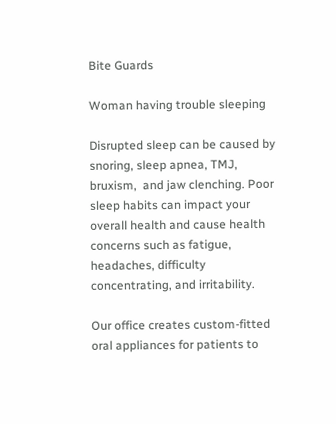Bite Guards

Woman having trouble sleeping

Disrupted sleep can be caused by snoring, sleep apnea, TMJ, bruxism,  and jaw clenching. Poor sleep habits can impact your overall health and cause health concerns such as fatigue, headaches, difficulty concentrating, and irritability.

Our office creates custom-fitted oral appliances for patients to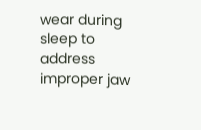wear during sleep to address improper jaw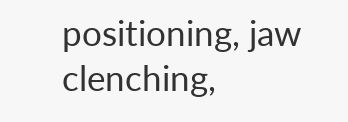positioning, jaw clenching,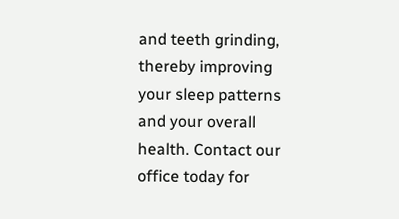and teeth grinding, thereby improving your sleep patterns and your overall health. Contact our office today for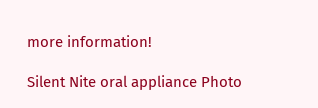more information!

Silent Nite oral appliance Photo